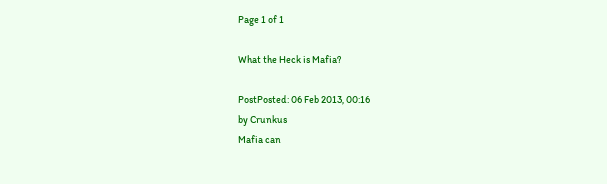Page 1 of 1

What the Heck is Mafia?

PostPosted: 06 Feb 2013, 00:16
by Crunkus
Mafia can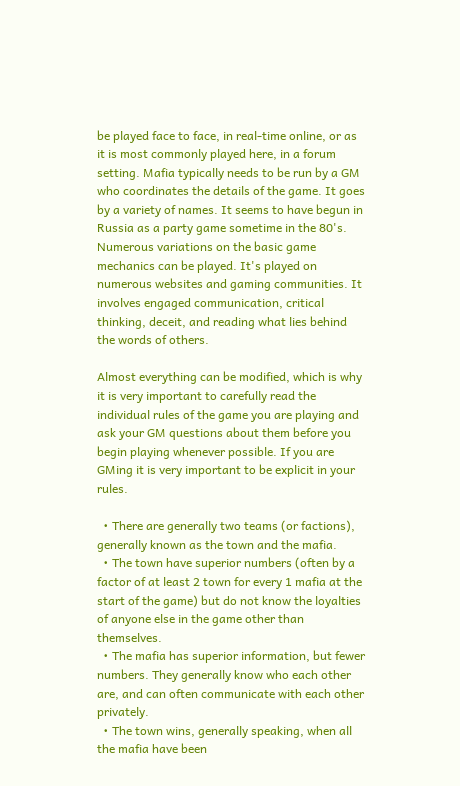be played face to face, in real-time online, or as it is most commonly played here, in a forum setting. Mafia typically needs to be run by a GM who coordinates the details of the game. It goes by a variety of names. It seems to have begun in Russia as a party game sometime in the 80's. Numerous variations on the basic game mechanics can be played. It's played on numerous websites and gaming communities. It involves engaged communication, critical thinking, deceit, and reading what lies behind the words of others.

Almost everything can be modified, which is why it is very important to carefully read the individual rules of the game you are playing and ask your GM questions about them before you begin playing whenever possible. If you are GMing it is very important to be explicit in your rules.

  • There are generally two teams (or factions), generally known as the town and the mafia.
  • The town have superior numbers (often by a factor of at least 2 town for every 1 mafia at the start of the game) but do not know the loyalties of anyone else in the game other than themselves.
  • The mafia has superior information, but fewer numbers. They generally know who each other are, and can often communicate with each other privately.
  • The town wins, generally speaking, when all the mafia have been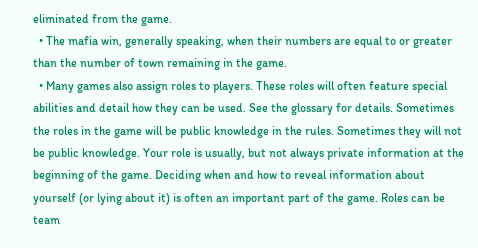eliminated from the game.
  • The mafia win, generally speaking, when their numbers are equal to or greater than the number of town remaining in the game.
  • Many games also assign roles to players. These roles will often feature special abilities and detail how they can be used. See the glossary for details. Sometimes the roles in the game will be public knowledge in the rules. Sometimes they will not be public knowledge. Your role is usually, but not always private information at the beginning of the game. Deciding when and how to reveal information about yourself (or lying about it) is often an important part of the game. Roles can be team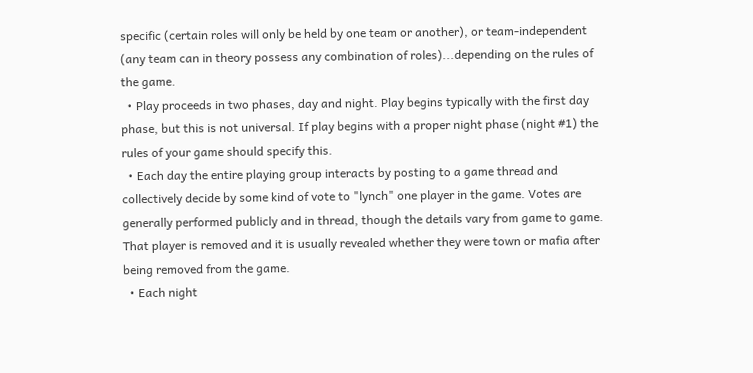specific (certain roles will only be held by one team or another), or team-independent (any team can in theory possess any combination of roles)...depending on the rules of the game.
  • Play proceeds in two phases, day and night. Play begins typically with the first day phase, but this is not universal. If play begins with a proper night phase (night #1) the rules of your game should specify this.
  • Each day the entire playing group interacts by posting to a game thread and collectively decide by some kind of vote to "lynch" one player in the game. Votes are generally performed publicly and in thread, though the details vary from game to game. That player is removed and it is usually revealed whether they were town or mafia after being removed from the game.
  • Each night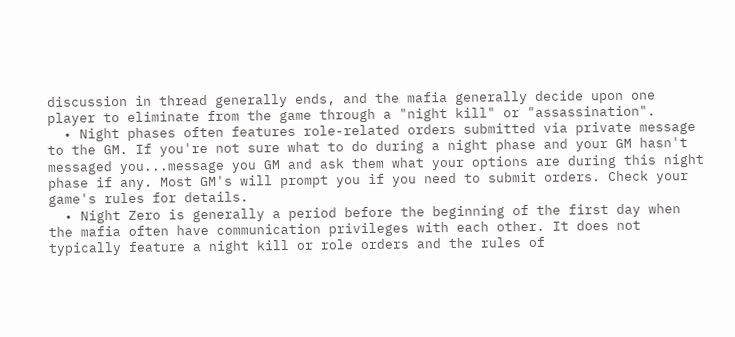discussion in thread generally ends, and the mafia generally decide upon one player to eliminate from the game through a "night kill" or "assassination".
  • Night phases often features role-related orders submitted via private message to the GM. If you're not sure what to do during a night phase and your GM hasn't messaged you...message you GM and ask them what your options are during this night phase if any. Most GM's will prompt you if you need to submit orders. Check your game's rules for details.
  • Night Zero is generally a period before the beginning of the first day when the mafia often have communication privileges with each other. It does not typically feature a night kill or role orders and the rules of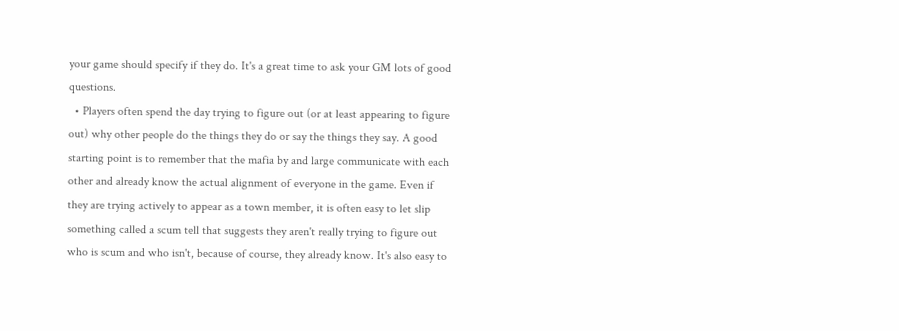your game should specify if they do. It's a great time to ask your GM lots of good questions.
  • Players often spend the day trying to figure out (or at least appearing to figure out) why other people do the things they do or say the things they say. A good starting point is to remember that the mafia by and large communicate with each other and already know the actual alignment of everyone in the game. Even if they are trying actively to appear as a town member, it is often easy to let slip something called a scum tell that suggests they aren't really trying to figure out who is scum and who isn't, because of course, they already know. It's also easy to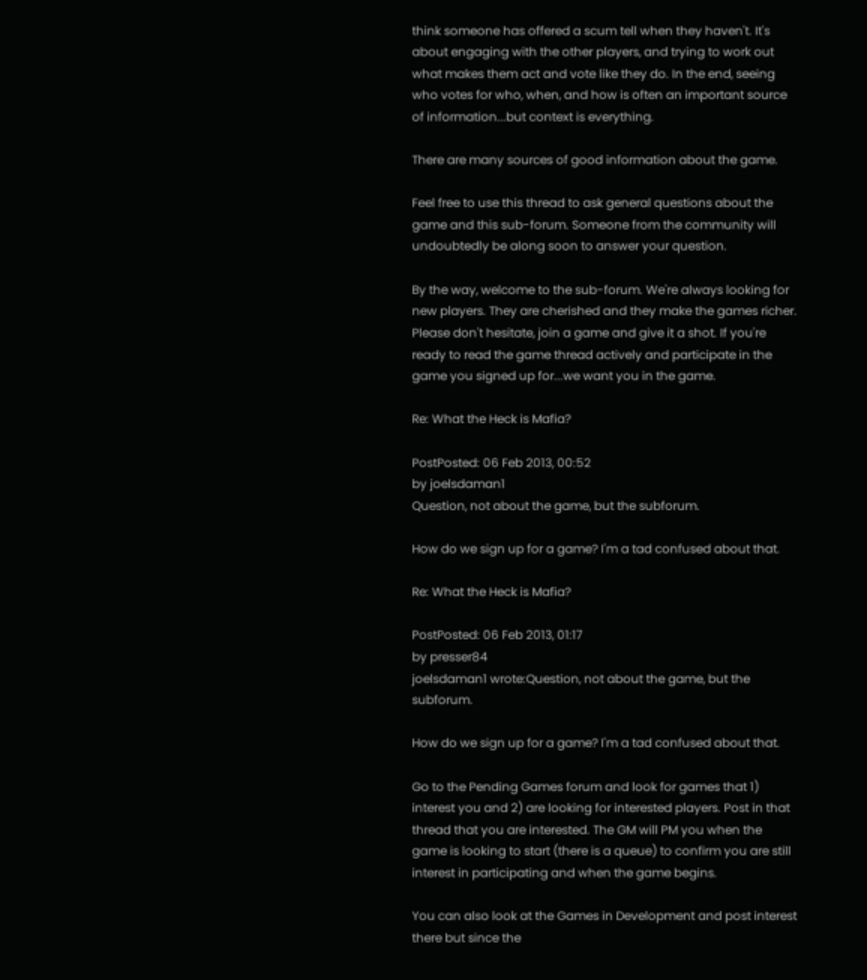think someone has offered a scum tell when they haven't. It's about engaging with the other players, and trying to work out what makes them act and vote like they do. In the end, seeing who votes for who, when, and how is often an important source of information...but context is everything.

There are many sources of good information about the game.

Feel free to use this thread to ask general questions about the game and this sub-forum. Someone from the community will undoubtedly be along soon to answer your question.

By the way, welcome to the sub-forum. We're always looking for new players. They are cherished and they make the games richer. Please don't hesitate, join a game and give it a shot. If you're ready to read the game thread actively and participate in the game you signed up for...we want you in the game.

Re: What the Heck is Mafia?

PostPosted: 06 Feb 2013, 00:52
by joelsdaman1
Question, not about the game, but the subforum.

How do we sign up for a game? I'm a tad confused about that.

Re: What the Heck is Mafia?

PostPosted: 06 Feb 2013, 01:17
by presser84
joelsdaman1 wrote:Question, not about the game, but the subforum.

How do we sign up for a game? I'm a tad confused about that.

Go to the Pending Games forum and look for games that 1) interest you and 2) are looking for interested players. Post in that thread that you are interested. The GM will PM you when the game is looking to start (there is a queue) to confirm you are still interest in participating and when the game begins.

You can also look at the Games in Development and post interest there but since the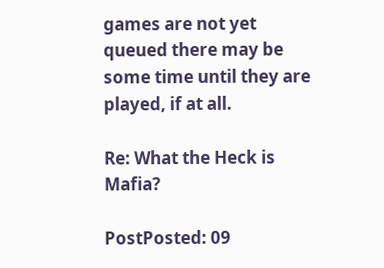games are not yet queued there may be some time until they are played, if at all.

Re: What the Heck is Mafia?

PostPosted: 09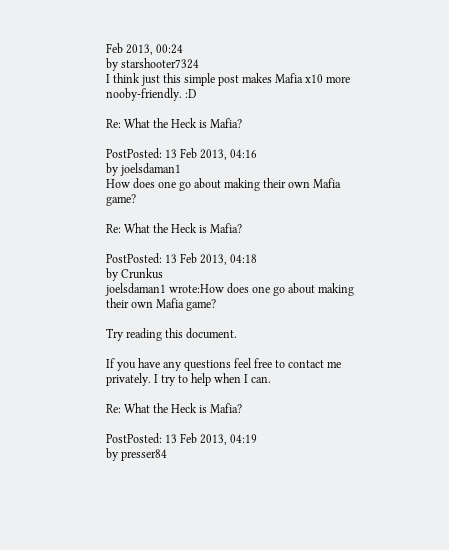Feb 2013, 00:24
by starshooter7324
I think just this simple post makes Mafia x10 more nooby-friendly. :D

Re: What the Heck is Mafia?

PostPosted: 13 Feb 2013, 04:16
by joelsdaman1
How does one go about making their own Mafia game?

Re: What the Heck is Mafia?

PostPosted: 13 Feb 2013, 04:18
by Crunkus
joelsdaman1 wrote:How does one go about making their own Mafia game?

Try reading this document.

If you have any questions feel free to contact me privately. I try to help when I can.

Re: What the Heck is Mafia?

PostPosted: 13 Feb 2013, 04:19
by presser84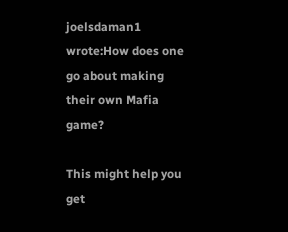joelsdaman1 wrote:How does one go about making their own Mafia game?

This might help you get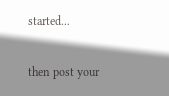started...

then post your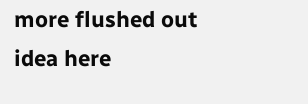more flushed out idea here